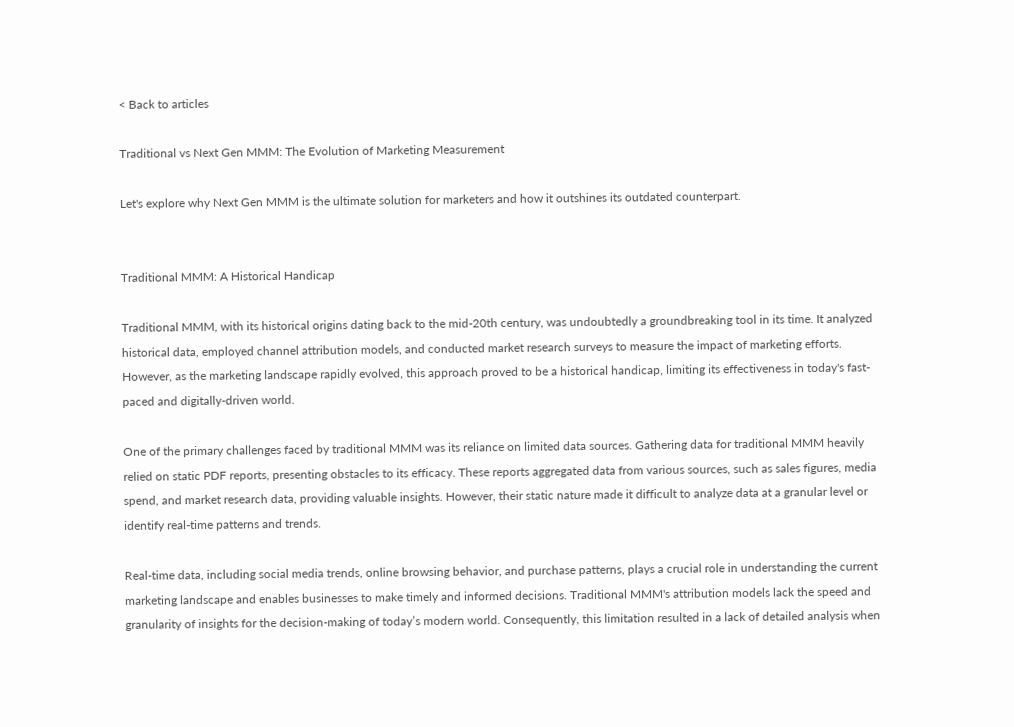< Back to articles

Traditional vs Next Gen MMM: The Evolution of Marketing Measurement

Let's explore why Next Gen MMM is the ultimate solution for marketers and how it outshines its outdated counterpart.


Traditional MMM: A Historical Handicap

Traditional MMM, with its historical origins dating back to the mid-20th century, was undoubtedly a groundbreaking tool in its time. It analyzed historical data, employed channel attribution models, and conducted market research surveys to measure the impact of marketing efforts. However, as the marketing landscape rapidly evolved, this approach proved to be a historical handicap, limiting its effectiveness in today's fast-paced and digitally-driven world.

One of the primary challenges faced by traditional MMM was its reliance on limited data sources. Gathering data for traditional MMM heavily relied on static PDF reports, presenting obstacles to its efficacy. These reports aggregated data from various sources, such as sales figures, media spend, and market research data, providing valuable insights. However, their static nature made it difficult to analyze data at a granular level or identify real-time patterns and trends.

Real-time data, including social media trends, online browsing behavior, and purchase patterns, plays a crucial role in understanding the current marketing landscape and enables businesses to make timely and informed decisions. Traditional MMM's attribution models lack the speed and granularity of insights for the decision-making of today’s modern world. Consequently, this limitation resulted in a lack of detailed analysis when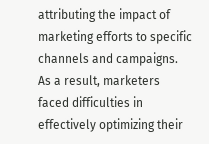attributing the impact of marketing efforts to specific channels and campaigns. As a result, marketers faced difficulties in effectively optimizing their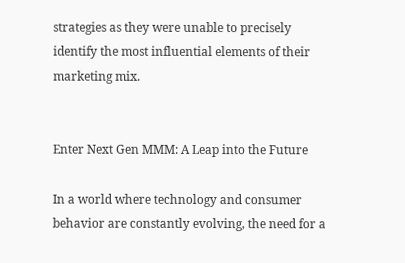strategies as they were unable to precisely identify the most influential elements of their marketing mix.


Enter Next Gen MMM: A Leap into the Future

In a world where technology and consumer behavior are constantly evolving, the need for a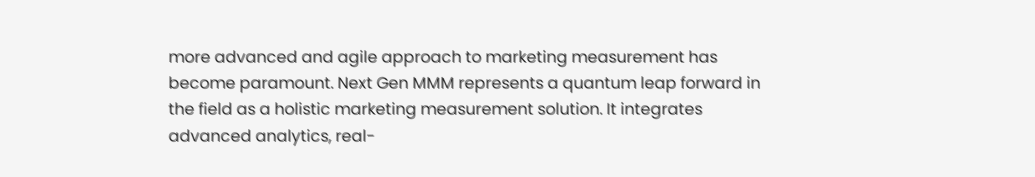more advanced and agile approach to marketing measurement has become paramount. Next Gen MMM represents a quantum leap forward in the field as a holistic marketing measurement solution. It integrates advanced analytics, real-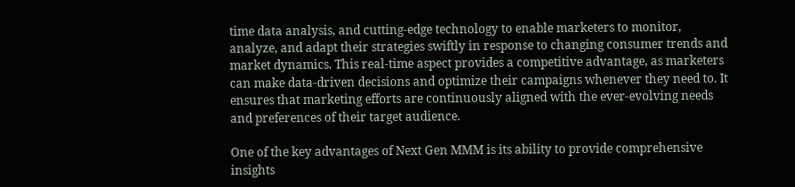time data analysis, and cutting-edge technology to enable marketers to monitor, analyze, and adapt their strategies swiftly in response to changing consumer trends and market dynamics. This real-time aspect provides a competitive advantage, as marketers can make data-driven decisions and optimize their campaigns whenever they need to. It ensures that marketing efforts are continuously aligned with the ever-evolving needs and preferences of their target audience.

One of the key advantages of Next Gen MMM is its ability to provide comprehensive insights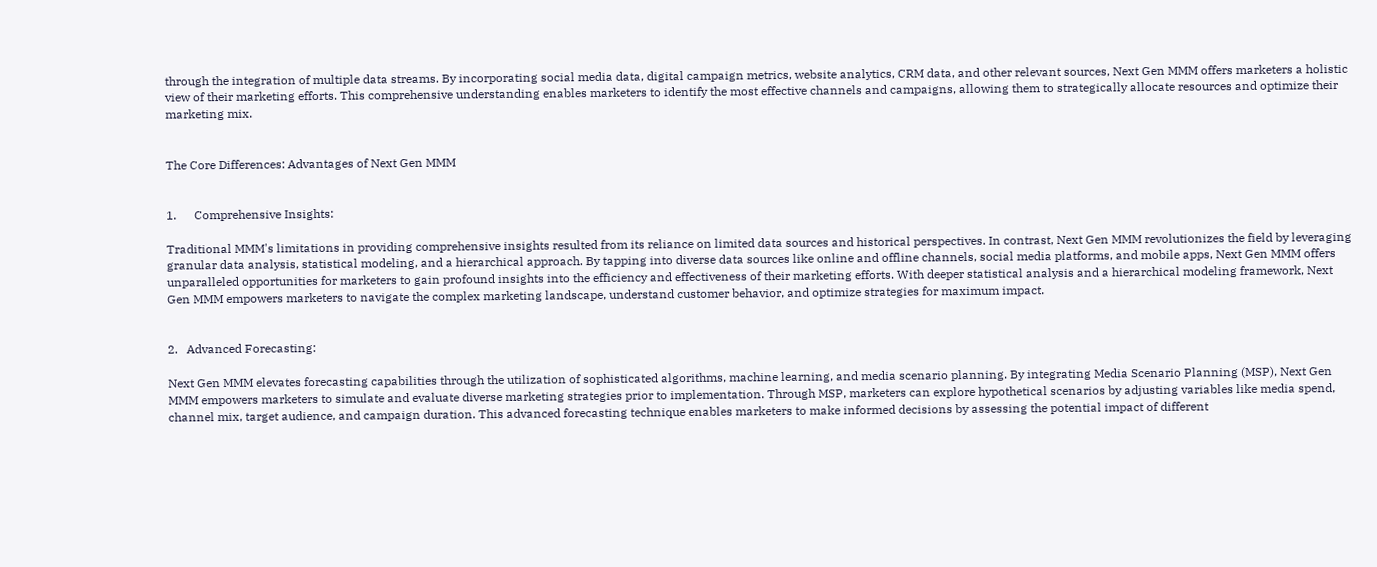through the integration of multiple data streams. By incorporating social media data, digital campaign metrics, website analytics, CRM data, and other relevant sources, Next Gen MMM offers marketers a holistic view of their marketing efforts. This comprehensive understanding enables marketers to identify the most effective channels and campaigns, allowing them to strategically allocate resources and optimize their marketing mix.


The Core Differences: Advantages of Next Gen MMM


1.      Comprehensive Insights:

Traditional MMM's limitations in providing comprehensive insights resulted from its reliance on limited data sources and historical perspectives. In contrast, Next Gen MMM revolutionizes the field by leveraging granular data analysis, statistical modeling, and a hierarchical approach. By tapping into diverse data sources like online and offline channels, social media platforms, and mobile apps, Next Gen MMM offers unparalleled opportunities for marketers to gain profound insights into the efficiency and effectiveness of their marketing efforts. With deeper statistical analysis and a hierarchical modeling framework, Next Gen MMM empowers marketers to navigate the complex marketing landscape, understand customer behavior, and optimize strategies for maximum impact.


2.   Advanced Forecasting:

Next Gen MMM elevates forecasting capabilities through the utilization of sophisticated algorithms, machine learning, and media scenario planning. By integrating Media Scenario Planning (MSP), Next Gen MMM empowers marketers to simulate and evaluate diverse marketing strategies prior to implementation. Through MSP, marketers can explore hypothetical scenarios by adjusting variables like media spend, channel mix, target audience, and campaign duration. This advanced forecasting technique enables marketers to make informed decisions by assessing the potential impact of different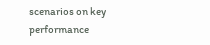scenarios on key performance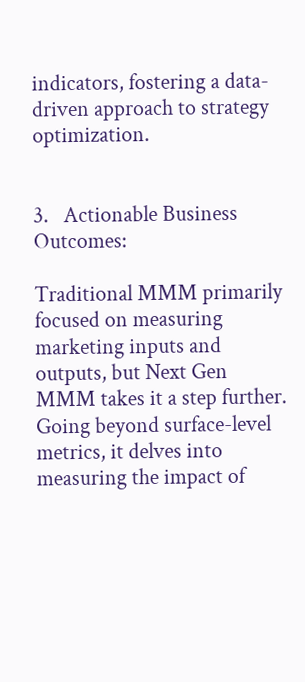indicators, fostering a data-driven approach to strategy optimization.


3.   Actionable Business Outcomes:

Traditional MMM primarily focused on measuring marketing inputs and outputs, but Next Gen MMM takes it a step further. Going beyond surface-level metrics, it delves into measuring the impact of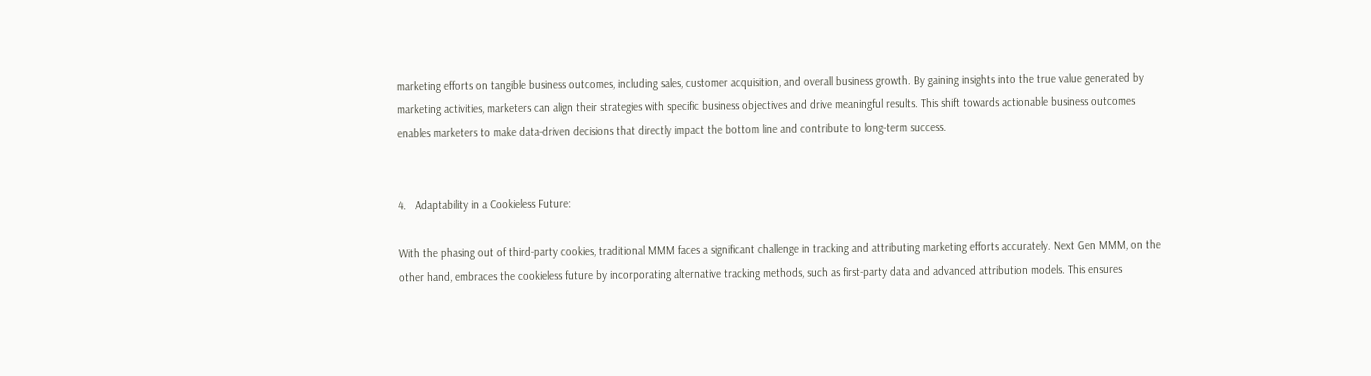marketing efforts on tangible business outcomes, including sales, customer acquisition, and overall business growth. By gaining insights into the true value generated by marketing activities, marketers can align their strategies with specific business objectives and drive meaningful results. This shift towards actionable business outcomes enables marketers to make data-driven decisions that directly impact the bottom line and contribute to long-term success.


4.   Adaptability in a Cookieless Future:

With the phasing out of third-party cookies, traditional MMM faces a significant challenge in tracking and attributing marketing efforts accurately. Next Gen MMM, on the other hand, embraces the cookieless future by incorporating alternative tracking methods, such as first-party data and advanced attribution models. This ensures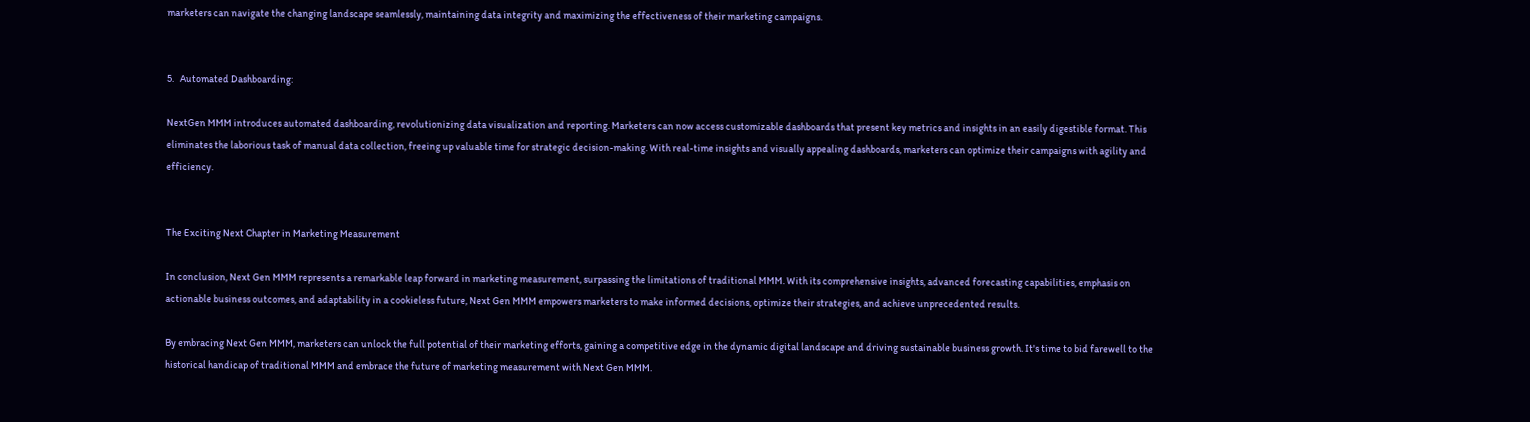marketers can navigate the changing landscape seamlessly, maintaining data integrity and maximizing the effectiveness of their marketing campaigns.


5.   Automated Dashboarding:

NextGen MMM introduces automated dashboarding, revolutionizing data visualization and reporting. Marketers can now access customizable dashboards that present key metrics and insights in an easily digestible format. This eliminates the laborious task of manual data collection, freeing up valuable time for strategic decision-making. With real-time insights and visually appealing dashboards, marketers can optimize their campaigns with agility and efficiency.


The Exciting Next Chapter in Marketing Measurement

In conclusion, Next Gen MMM represents a remarkable leap forward in marketing measurement, surpassing the limitations of traditional MMM. With its comprehensive insights, advanced forecasting capabilities, emphasis on actionable business outcomes, and adaptability in a cookieless future, Next Gen MMM empowers marketers to make informed decisions, optimize their strategies, and achieve unprecedented results.

By embracing Next Gen MMM, marketers can unlock the full potential of their marketing efforts, gaining a competitive edge in the dynamic digital landscape and driving sustainable business growth. It's time to bid farewell to the historical handicap of traditional MMM and embrace the future of marketing measurement with Next Gen MMM.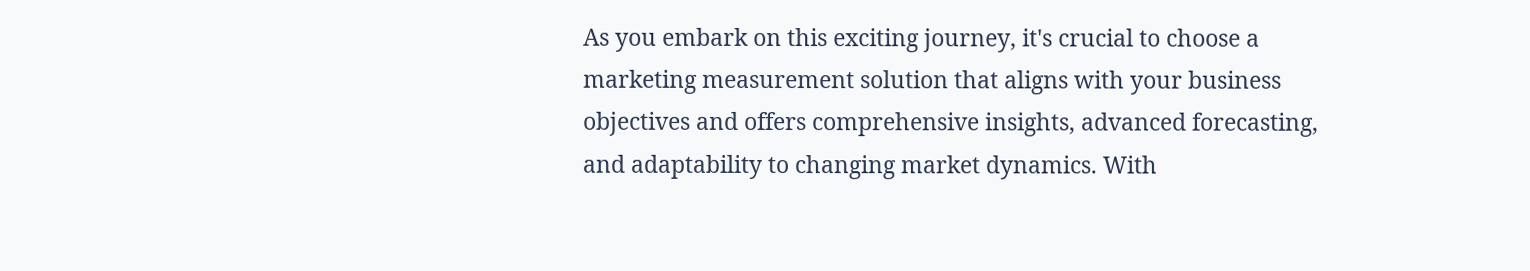As you embark on this exciting journey, it's crucial to choose a marketing measurement solution that aligns with your business objectives and offers comprehensive insights, advanced forecasting, and adaptability to changing market dynamics. With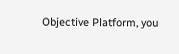Objective Platform, you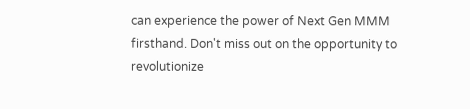can experience the power of Next Gen MMM firsthand. Don't miss out on the opportunity to revolutionize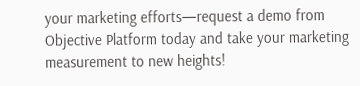your marketing efforts—request a demo from Objective Platform today and take your marketing measurement to new heights!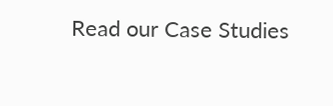Read our Case Studies